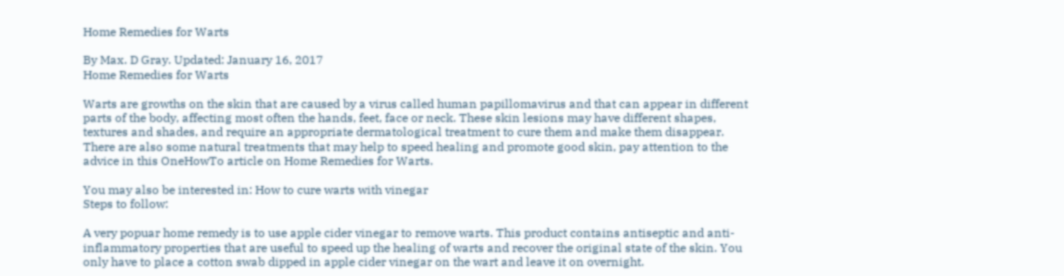Home Remedies for Warts

By Max. D Gray. Updated: January 16, 2017
Home Remedies for Warts

Warts are growths on the skin that are caused by a virus called human papillomavirus and that can appear in different parts of the body, affecting most often the hands, feet, face or neck. These skin lesions may have different shapes, textures and shades, and require an appropriate dermatological treatment to cure them and make them disappear. There are also some natural treatments that may help to speed healing and promote good skin, pay attention to the advice in this OneHowTo article on Home Remedies for Warts.

You may also be interested in: How to cure warts with vinegar
Steps to follow:

A very popuar home remedy is to use apple cider vinegar to remove warts. This product contains antiseptic and anti-inflammatory properties that are useful to speed up the healing of warts and recover the original state of the skin. You only have to place a cotton swab dipped in apple cider vinegar on the wart and leave it on overnight.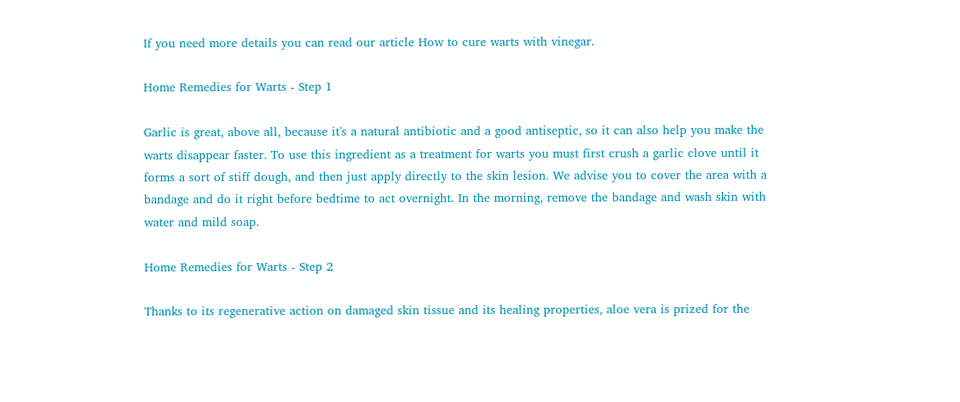If you need more details you can read our article How to cure warts with vinegar.

Home Remedies for Warts - Step 1

Garlic is great, above all, because it's a natural antibiotic and a good antiseptic, so it can also help you make the warts disappear faster. To use this ingredient as a treatment for warts you must first crush a garlic clove until it forms a sort of stiff dough, and then just apply directly to the skin lesion. We advise you to cover the area with a bandage and do it right before bedtime to act overnight. In the morning, remove the bandage and wash skin with water and mild soap.

Home Remedies for Warts - Step 2

Thanks to its regenerative action on damaged skin tissue and its healing properties, aloe vera is prized for the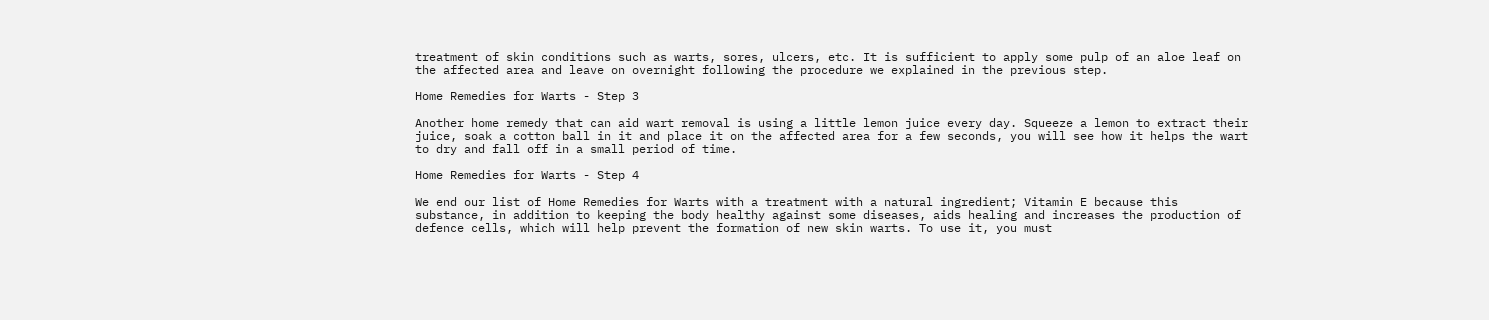treatment of skin conditions such as warts, sores, ulcers, etc. It is sufficient to apply some pulp of an aloe leaf on the affected area and leave on overnight following the procedure we explained in the previous step.

Home Remedies for Warts - Step 3

Another home remedy that can aid wart removal is using a little lemon juice every day. Squeeze a lemon to extract their juice, soak a cotton ball in it and place it on the affected area for a few seconds, you will see how it helps the wart to dry and fall off in a small period of time.

Home Remedies for Warts - Step 4

We end our list of Home Remedies for Warts with a treatment with a natural ingredient; Vitamin E because this substance, in addition to keeping the body healthy against some diseases, aids healing and increases the production of defence cells, which will help prevent the formation of new skin warts. To use it, you must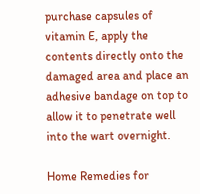purchase capsules of vitamin E, apply the contents directly onto the damaged area and place an adhesive bandage on top to allow it to penetrate well into the wart overnight.

Home Remedies for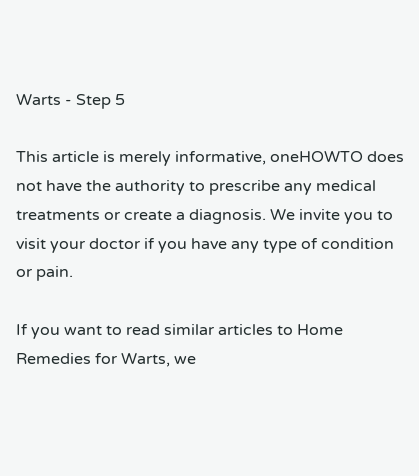Warts - Step 5

This article is merely informative, oneHOWTO does not have the authority to prescribe any medical treatments or create a diagnosis. We invite you to visit your doctor if you have any type of condition or pain.

If you want to read similar articles to Home Remedies for Warts, we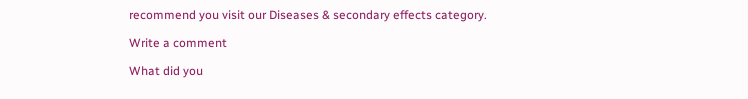recommend you visit our Diseases & secondary effects category.

Write a comment

What did you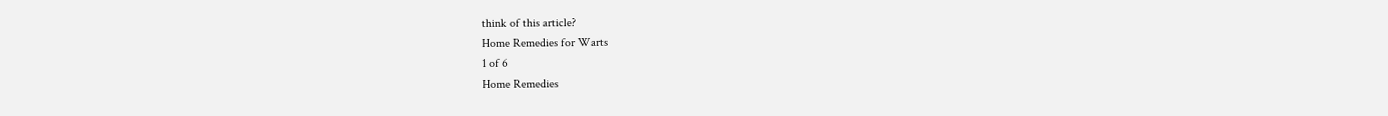think of this article?
Home Remedies for Warts
1 of 6
Home Remedies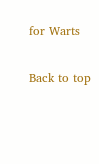for Warts

Back to top